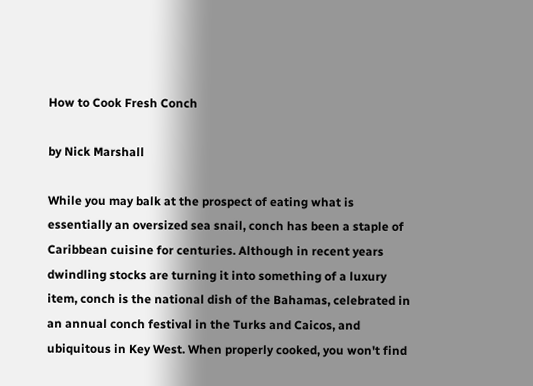How to Cook Fresh Conch

by Nick Marshall

While you may balk at the prospect of eating what is essentially an oversized sea snail, conch has been a staple of Caribbean cuisine for centuries. Although in recent years dwindling stocks are turning it into something of a luxury item, conch is the national dish of the Bahamas, celebrated in an annual conch festival in the Turks and Caicos, and ubiquitous in Key West. When properly cooked, you won't find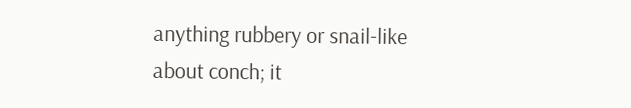anything rubbery or snail-like about conch; it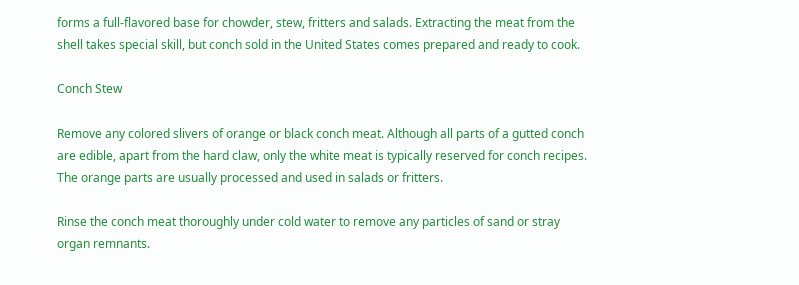forms a full-flavored base for chowder, stew, fritters and salads. Extracting the meat from the shell takes special skill, but conch sold in the United States comes prepared and ready to cook.

Conch Stew

Remove any colored slivers of orange or black conch meat. Although all parts of a gutted conch are edible, apart from the hard claw, only the white meat is typically reserved for conch recipes. The orange parts are usually processed and used in salads or fritters.

Rinse the conch meat thoroughly under cold water to remove any particles of sand or stray organ remnants.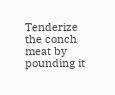Tenderize the conch meat by pounding it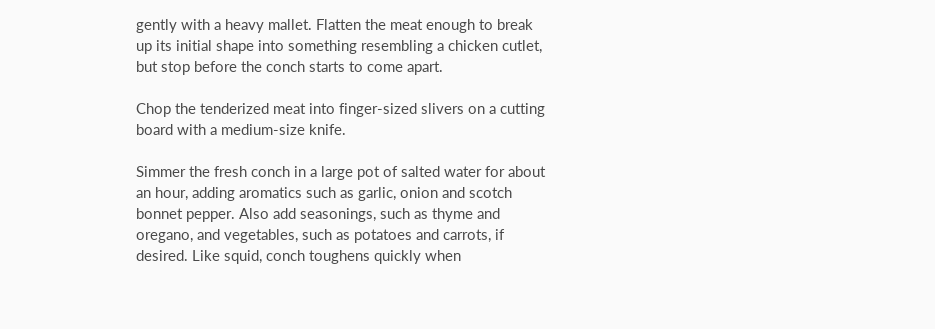gently with a heavy mallet. Flatten the meat enough to break up its initial shape into something resembling a chicken cutlet, but stop before the conch starts to come apart.

Chop the tenderized meat into finger-sized slivers on a cutting board with a medium-size knife.

Simmer the fresh conch in a large pot of salted water for about an hour, adding aromatics such as garlic, onion and scotch bonnet pepper. Also add seasonings, such as thyme and oregano, and vegetables, such as potatoes and carrots, if desired. Like squid, conch toughens quickly when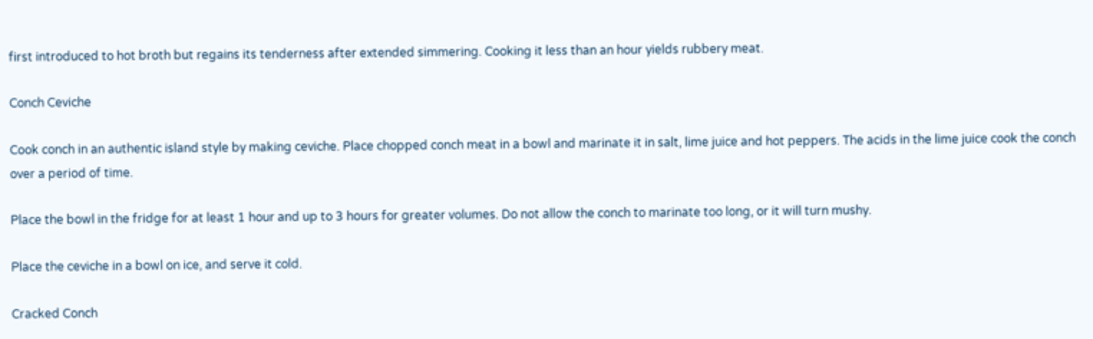first introduced to hot broth but regains its tenderness after extended simmering. Cooking it less than an hour yields rubbery meat.

Conch Ceviche

Cook conch in an authentic island style by making ceviche. Place chopped conch meat in a bowl and marinate it in salt, lime juice and hot peppers. The acids in the lime juice cook the conch over a period of time.

Place the bowl in the fridge for at least 1 hour and up to 3 hours for greater volumes. Do not allow the conch to marinate too long, or it will turn mushy.

Place the ceviche in a bowl on ice, and serve it cold.

Cracked Conch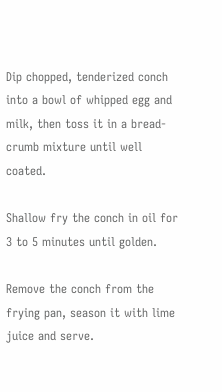Dip chopped, tenderized conch into a bowl of whipped egg and milk, then toss it in a bread-crumb mixture until well coated.

Shallow fry the conch in oil for 3 to 5 minutes until golden.

Remove the conch from the frying pan, season it with lime juice and serve.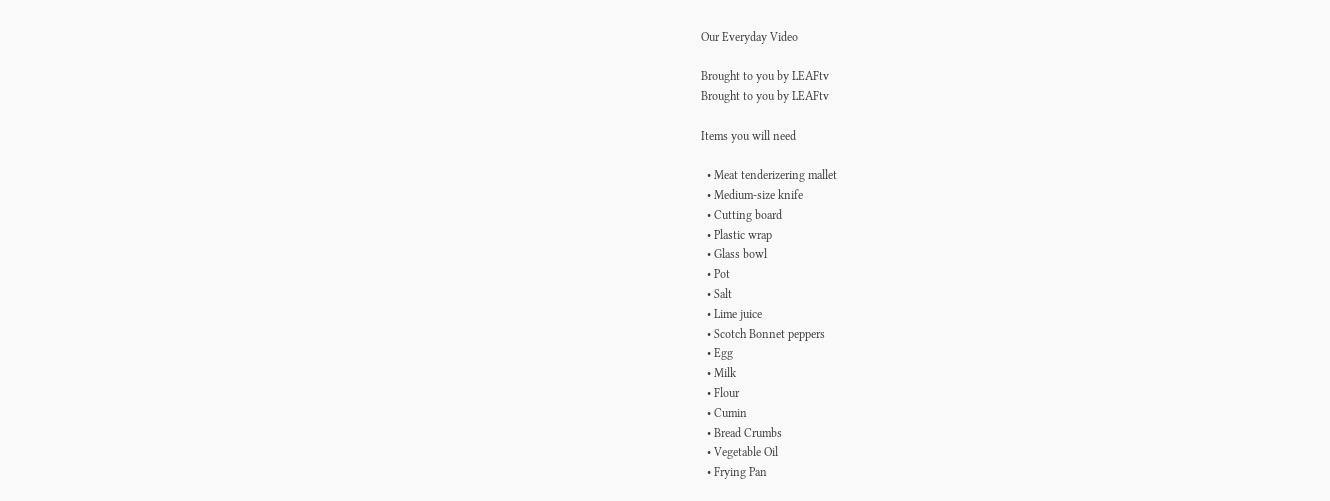Our Everyday Video

Brought to you by LEAFtv
Brought to you by LEAFtv

Items you will need

  • Meat tenderizering mallet
  • Medium-size knife
  • Cutting board
  • Plastic wrap
  • Glass bowl
  • Pot
  • Salt
  • Lime juice
  • Scotch Bonnet peppers
  • Egg
  • Milk
  • Flour
  • Cumin
  • Bread Crumbs
  • Vegetable Oil
  • Frying Pan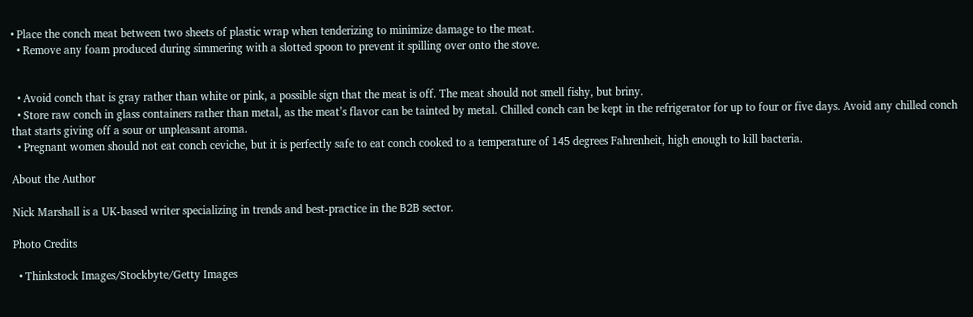• Place the conch meat between two sheets of plastic wrap when tenderizing to minimize damage to the meat.
  • Remove any foam produced during simmering with a slotted spoon to prevent it spilling over onto the stove.


  • Avoid conch that is gray rather than white or pink, a possible sign that the meat is off. The meat should not smell fishy, but briny.
  • Store raw conch in glass containers rather than metal, as the meat’s flavor can be tainted by metal. Chilled conch can be kept in the refrigerator for up to four or five days. Avoid any chilled conch that starts giving off a sour or unpleasant aroma.
  • Pregnant women should not eat conch ceviche, but it is perfectly safe to eat conch cooked to a temperature of 145 degrees Fahrenheit, high enough to kill bacteria.

About the Author

Nick Marshall is a UK-based writer specializing in trends and best-practice in the B2B sector.

Photo Credits

  • Thinkstock Images/Stockbyte/Getty Images